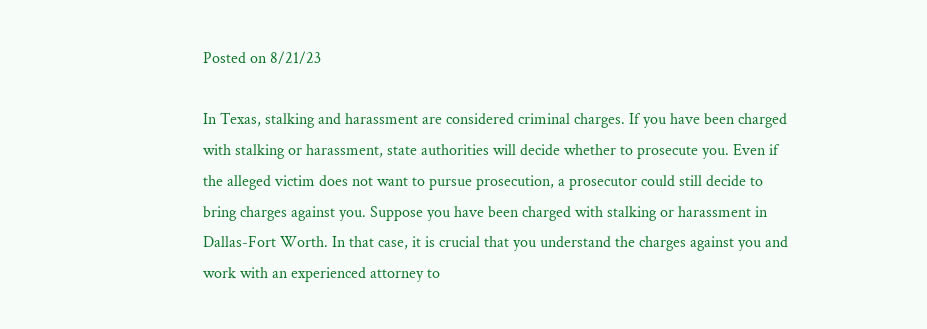Posted on 8/21/23

In Texas, stalking and harassment are considered criminal charges. If you have been charged with stalking or harassment, state authorities will decide whether to prosecute you. Even if the alleged victim does not want to pursue prosecution, a prosecutor could still decide to bring charges against you. Suppose you have been charged with stalking or harassment in Dallas-Fort Worth. In that case, it is crucial that you understand the charges against you and work with an experienced attorney to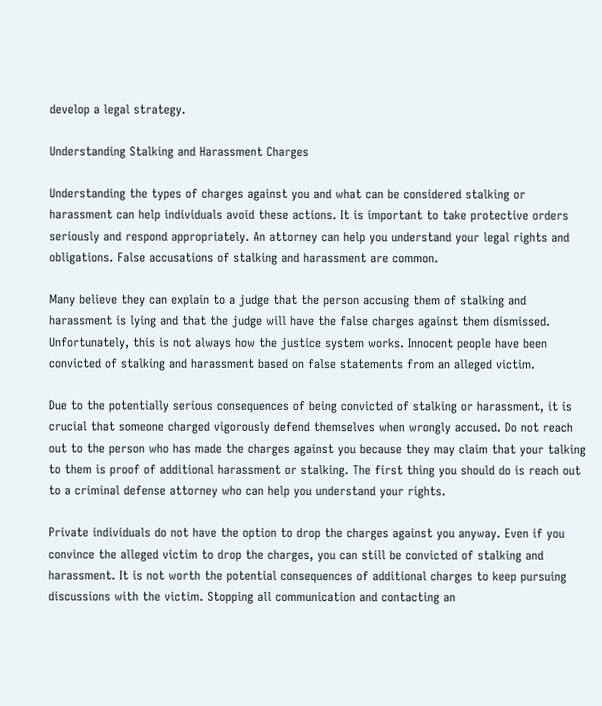develop a legal strategy.

Understanding Stalking and Harassment Charges

Understanding the types of charges against you and what can be considered stalking or harassment can help individuals avoid these actions. It is important to take protective orders seriously and respond appropriately. An attorney can help you understand your legal rights and obligations. False accusations of stalking and harassment are common.

Many believe they can explain to a judge that the person accusing them of stalking and harassment is lying and that the judge will have the false charges against them dismissed. Unfortunately, this is not always how the justice system works. Innocent people have been convicted of stalking and harassment based on false statements from an alleged victim.

Due to the potentially serious consequences of being convicted of stalking or harassment, it is crucial that someone charged vigorously defend themselves when wrongly accused. Do not reach out to the person who has made the charges against you because they may claim that your talking to them is proof of additional harassment or stalking. The first thing you should do is reach out to a criminal defense attorney who can help you understand your rights.

Private individuals do not have the option to drop the charges against you anyway. Even if you convince the alleged victim to drop the charges, you can still be convicted of stalking and harassment. It is not worth the potential consequences of additional charges to keep pursuing discussions with the victim. Stopping all communication and contacting an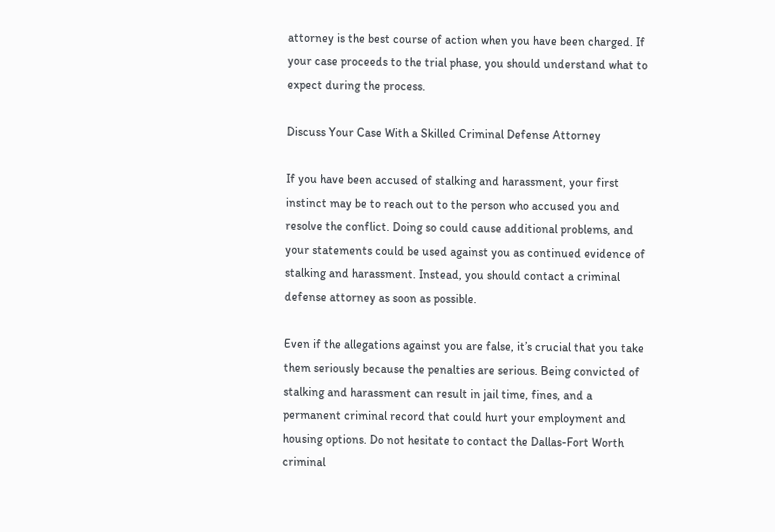attorney is the best course of action when you have been charged. If your case proceeds to the trial phase, you should understand what to expect during the process.

Discuss Your Case With a Skilled Criminal Defense Attorney

If you have been accused of stalking and harassment, your first instinct may be to reach out to the person who accused you and resolve the conflict. Doing so could cause additional problems, and your statements could be used against you as continued evidence of stalking and harassment. Instead, you should contact a criminal defense attorney as soon as possible.

Even if the allegations against you are false, it’s crucial that you take them seriously because the penalties are serious. Being convicted of stalking and harassment can result in jail time, fines, and a permanent criminal record that could hurt your employment and housing options. Do not hesitate to contact the Dallas-Fort Worth criminal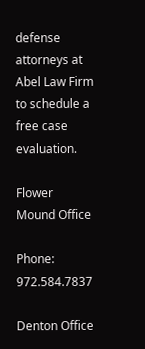defense attorneys at Abel Law Firm to schedule a free case evaluation.

Flower Mound Office

Phone: 972.584.7837

Denton Office